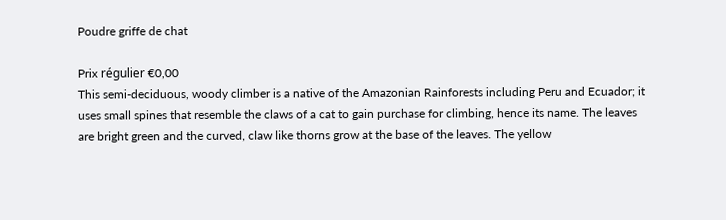Poudre griffe de chat

Prix régulier €0,00
This semi-deciduous, woody climber is a native of the Amazonian Rainforests including Peru and Ecuador; it uses small spines that resemble the claws of a cat to gain purchase for climbing, hence its name. The leaves are bright green and the curved, claw like thorns grow at the base of the leaves. The yellow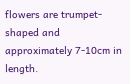flowers are trumpet-shaped and approximately 7-10cm in length.